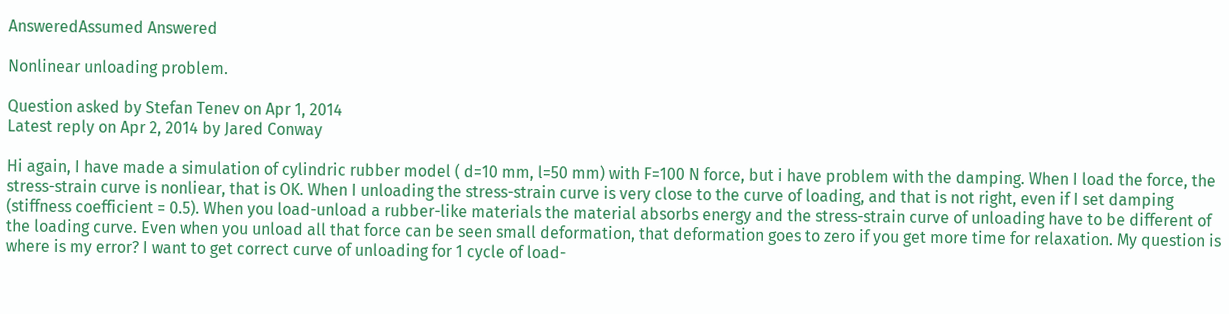AnsweredAssumed Answered

Nonlinear unloading problem.

Question asked by Stefan Tenev on Apr 1, 2014
Latest reply on Apr 2, 2014 by Jared Conway

Hi again, I have made a simulation of cylindric rubber model ( d=10 mm, l=50 mm) with F=100 N force, but i have problem with the damping. When I load the force, the stress-strain curve is nonliear, that is OK. When I unloading the stress-strain curve is very close to the curve of loading, and that is not right, even if I set damping (stiffness coefficient = 0.5). When you load-unload a rubber-like materials the material absorbs energy and the stress-strain curve of unloading have to be different of the loading curve. Even when you unload all that force can be seen small deformation, that deformation goes to zero if you get more time for relaxation. My question is where is my error? I want to get correct curve of unloading for 1 cycle of load-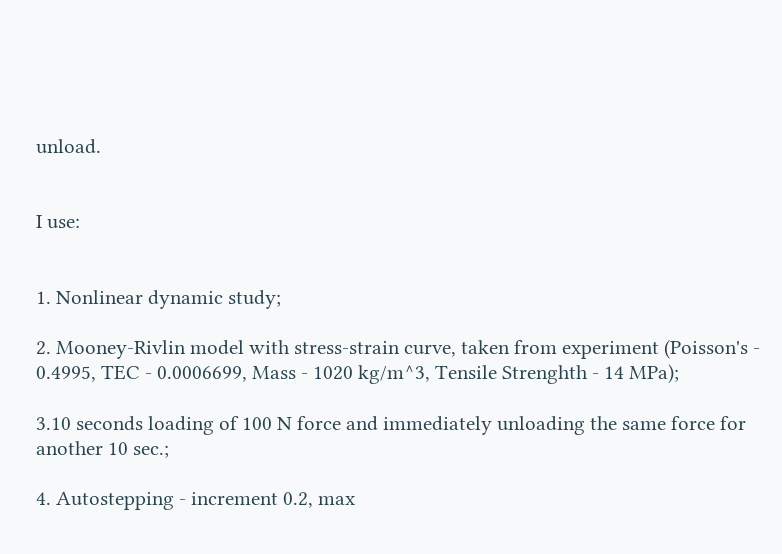unload.


I use:


1. Nonlinear dynamic study;

2. Mooney-Rivlin model with stress-strain curve, taken from experiment (Poisson's - 0.4995, TEC - 0.0006699, Mass - 1020 kg/m^3, Tensile Strenghth - 14 MPa);

3.10 seconds loading of 100 N force and immediately unloading the same force for another 10 sec.;

4. Autostepping - increment 0.2, max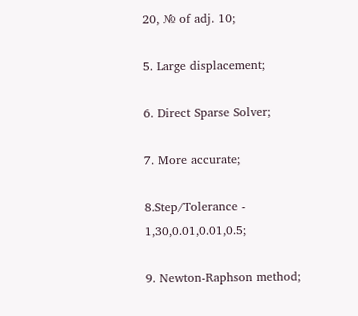20, № of adj. 10;

5. Large displacement;

6. Direct Sparse Solver;

7. More accurate;

8.Step/Tolerance - 1,30,0.01,0.01,0.5;

9. Newton-Raphson method;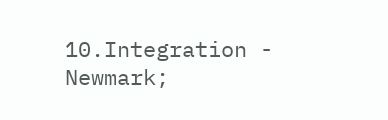10.Integration - Newmark;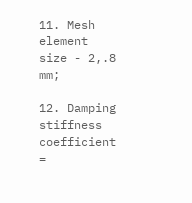11. Mesh element size - 2,.8 mm;

12. Damping stiffness coefficient =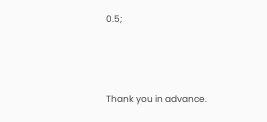0.5;



Thank you in advance.